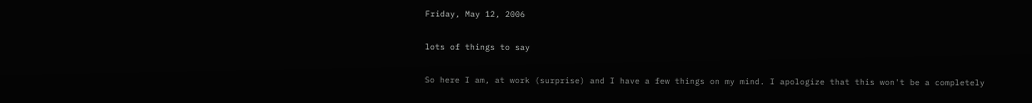Friday, May 12, 2006

lots of things to say

So here I am, at work (surprise) and I have a few things on my mind. I apologize that this won't be a completely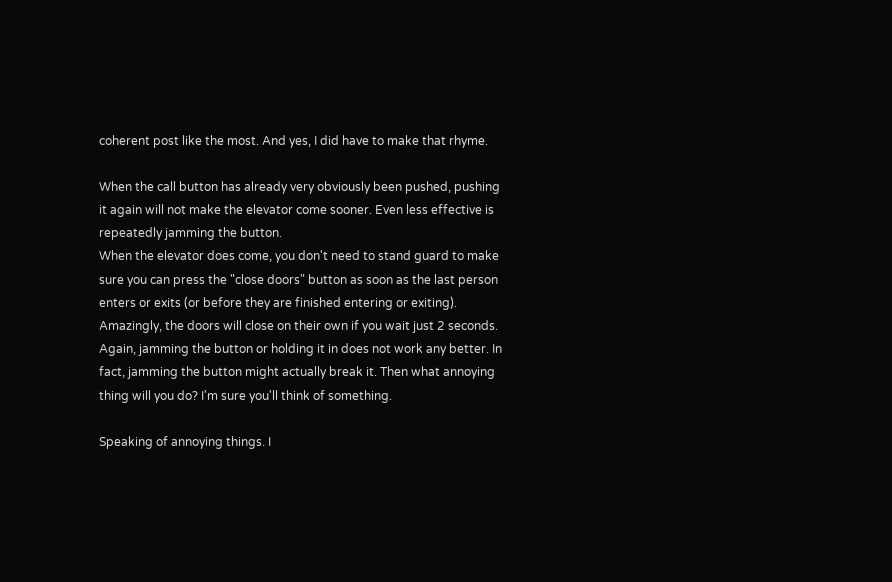coherent post like the most. And yes, I did have to make that rhyme.

When the call button has already very obviously been pushed, pushing it again will not make the elevator come sooner. Even less effective is repeatedly jamming the button.
When the elevator does come, you don't need to stand guard to make sure you can press the "close doors" button as soon as the last person enters or exits (or before they are finished entering or exiting). Amazingly, the doors will close on their own if you wait just 2 seconds. Again, jamming the button or holding it in does not work any better. In fact, jamming the button might actually break it. Then what annoying thing will you do? I'm sure you'll think of something.

Speaking of annoying things. I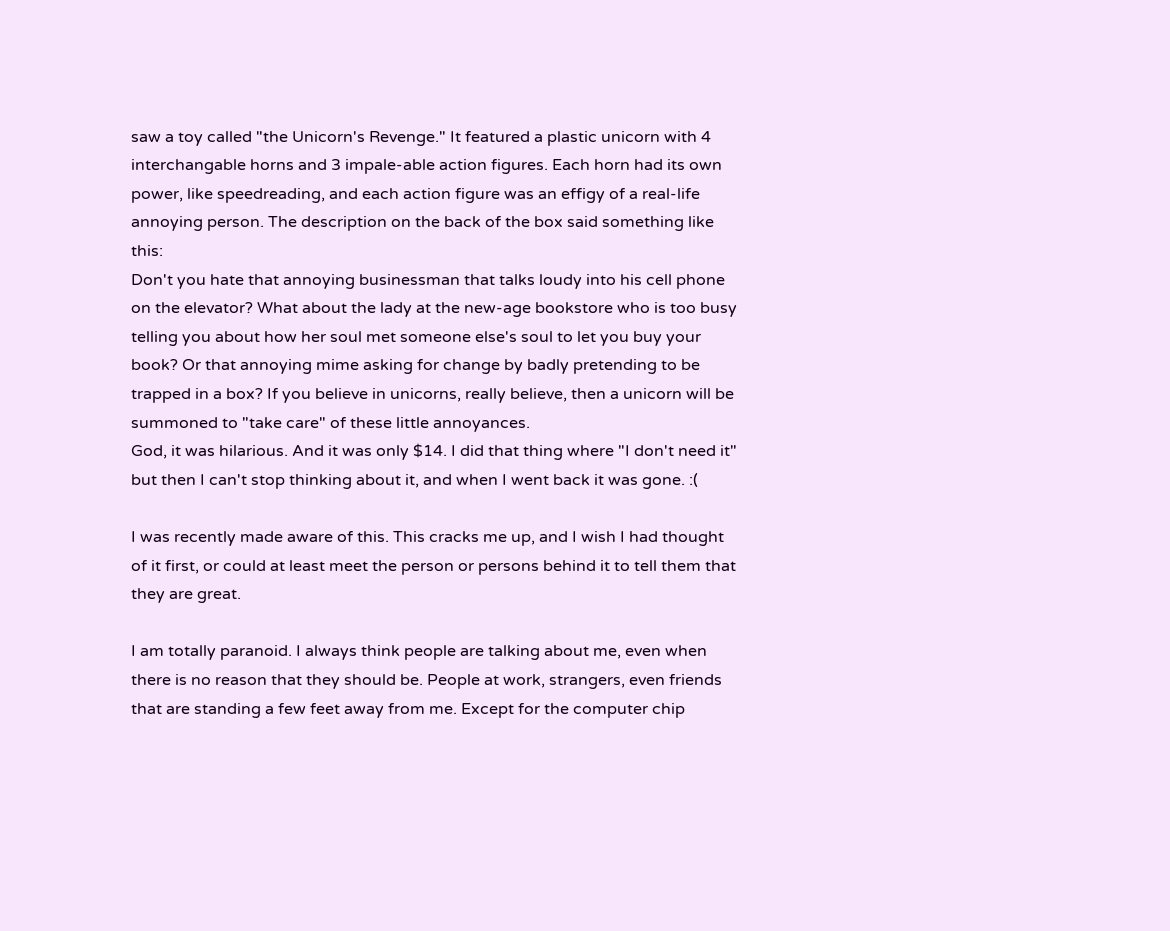saw a toy called "the Unicorn's Revenge." It featured a plastic unicorn with 4 interchangable horns and 3 impale-able action figures. Each horn had its own power, like speedreading, and each action figure was an effigy of a real-life annoying person. The description on the back of the box said something like this:
Don't you hate that annoying businessman that talks loudy into his cell phone on the elevator? What about the lady at the new-age bookstore who is too busy telling you about how her soul met someone else's soul to let you buy your book? Or that annoying mime asking for change by badly pretending to be trapped in a box? If you believe in unicorns, really believe, then a unicorn will be summoned to "take care" of these little annoyances.
God, it was hilarious. And it was only $14. I did that thing where "I don't need it" but then I can't stop thinking about it, and when I went back it was gone. :(

I was recently made aware of this. This cracks me up, and I wish I had thought of it first, or could at least meet the person or persons behind it to tell them that they are great.

I am totally paranoid. I always think people are talking about me, even when there is no reason that they should be. People at work, strangers, even friends that are standing a few feet away from me. Except for the computer chip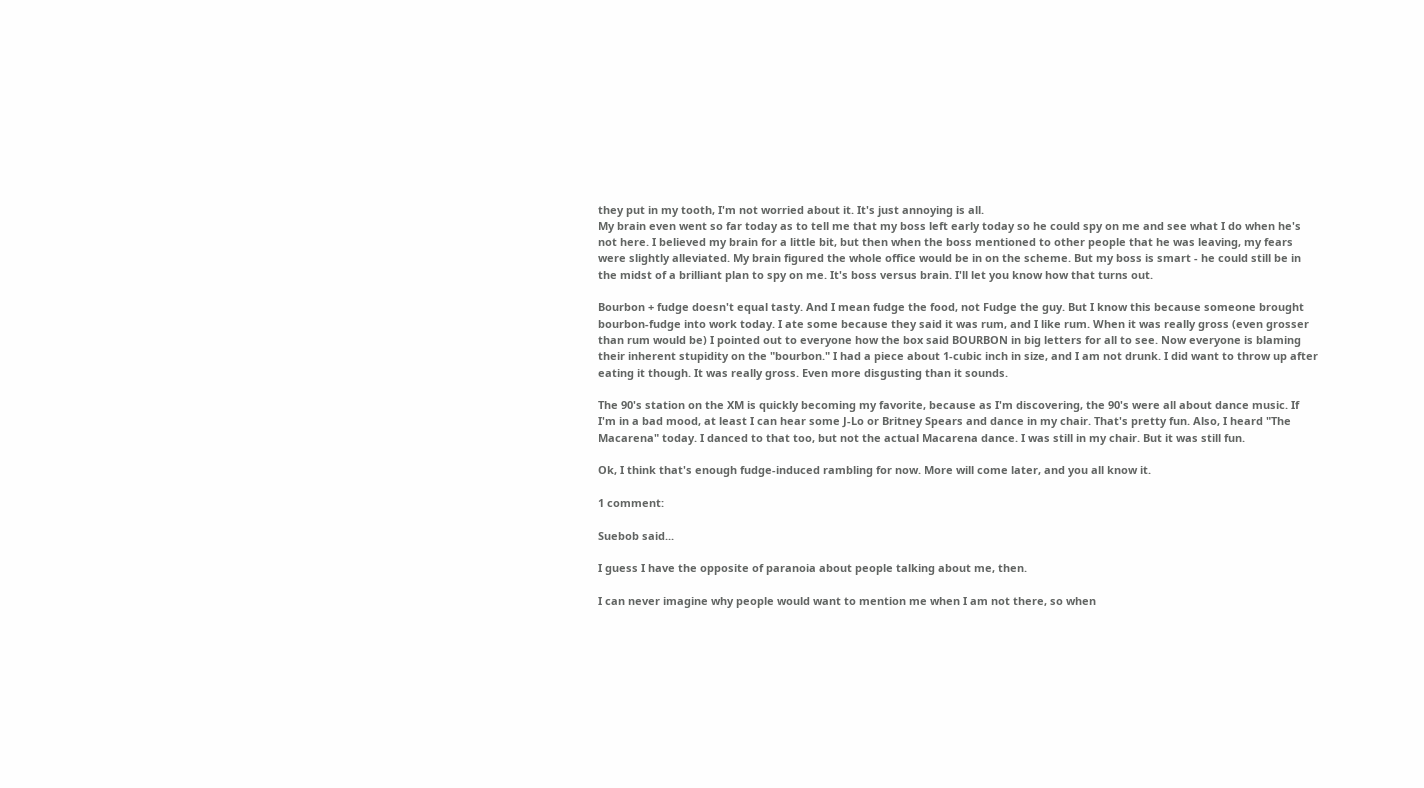they put in my tooth, I'm not worried about it. It's just annoying is all.
My brain even went so far today as to tell me that my boss left early today so he could spy on me and see what I do when he's not here. I believed my brain for a little bit, but then when the boss mentioned to other people that he was leaving, my fears were slightly alleviated. My brain figured the whole office would be in on the scheme. But my boss is smart - he could still be in the midst of a brilliant plan to spy on me. It's boss versus brain. I'll let you know how that turns out.

Bourbon + fudge doesn't equal tasty. And I mean fudge the food, not Fudge the guy. But I know this because someone brought bourbon-fudge into work today. I ate some because they said it was rum, and I like rum. When it was really gross (even grosser than rum would be) I pointed out to everyone how the box said BOURBON in big letters for all to see. Now everyone is blaming their inherent stupidity on the "bourbon." I had a piece about 1-cubic inch in size, and I am not drunk. I did want to throw up after eating it though. It was really gross. Even more disgusting than it sounds.

The 90's station on the XM is quickly becoming my favorite, because as I'm discovering, the 90's were all about dance music. If I'm in a bad mood, at least I can hear some J-Lo or Britney Spears and dance in my chair. That's pretty fun. Also, I heard "The Macarena" today. I danced to that too, but not the actual Macarena dance. I was still in my chair. But it was still fun.

Ok, I think that's enough fudge-induced rambling for now. More will come later, and you all know it.

1 comment:

Suebob said...

I guess I have the opposite of paranoia about people talking about me, then.

I can never imagine why people would want to mention me when I am not there, so when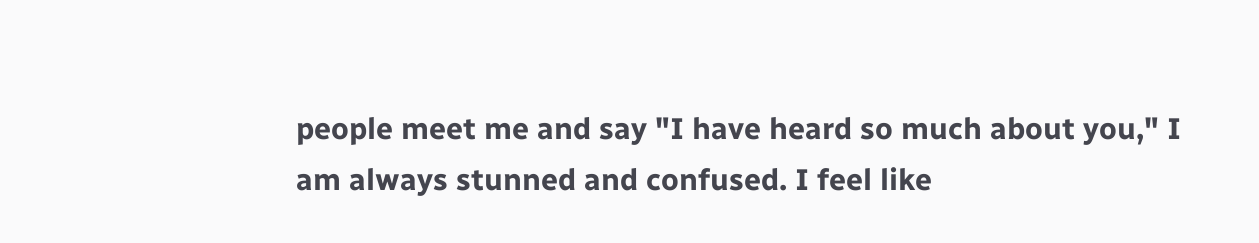people meet me and say "I have heard so much about you," I am always stunned and confused. I feel like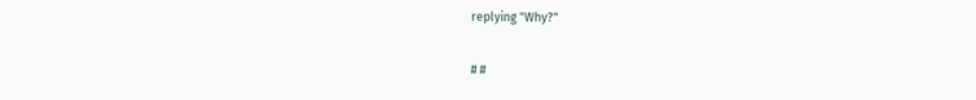replying "Why?"

# #